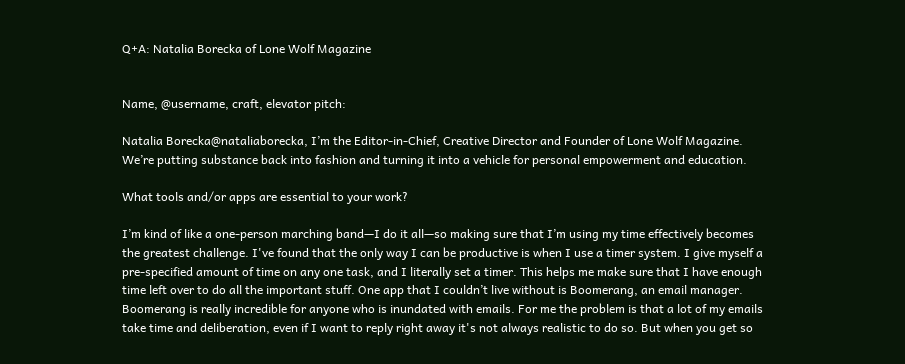Q+A: Natalia Borecka of Lone Wolf Magazine


Name, @username, craft, elevator pitch:

Natalia Borecka@nataliaborecka, I’m the Editor-in-Chief, Creative Director and Founder of Lone Wolf Magazine. We’re putting substance back into fashion and turning it into a vehicle for personal empowerment and education.

What tools and/or apps are essential to your work?

I’m kind of like a one-person marching band—I do it all—so making sure that I’m using my time effectively becomes the greatest challenge. I've found that the only way I can be productive is when I use a timer system. I give myself a pre-specified amount of time on any one task, and I literally set a timer. This helps me make sure that I have enough time left over to do all the important stuff. One app that I couldn’t live without is Boomerang, an email manager. Boomerang is really incredible for anyone who is inundated with emails. For me the problem is that a lot of my emails take time and deliberation, even if I want to reply right away it's not always realistic to do so. But when you get so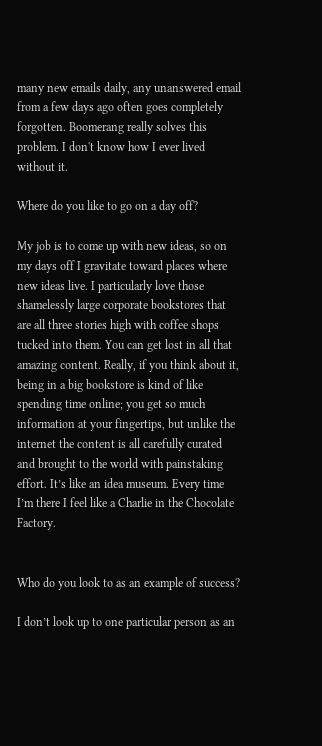many new emails daily, any unanswered email from a few days ago often goes completely forgotten. Boomerang really solves this problem. I don't know how I ever lived without it.

Where do you like to go on a day off?

My job is to come up with new ideas, so on my days off I gravitate toward places where new ideas live. I particularly love those shamelessly large corporate bookstores that are all three stories high with coffee shops tucked into them. You can get lost in all that amazing content. Really, if you think about it, being in a big bookstore is kind of like spending time online; you get so much information at your fingertips, but unlike the internet the content is all carefully curated and brought to the world with painstaking effort. It’s like an idea museum. Every time I’m there I feel like a Charlie in the Chocolate Factory.


Who do you look to as an example of success?

I don’t look up to one particular person as an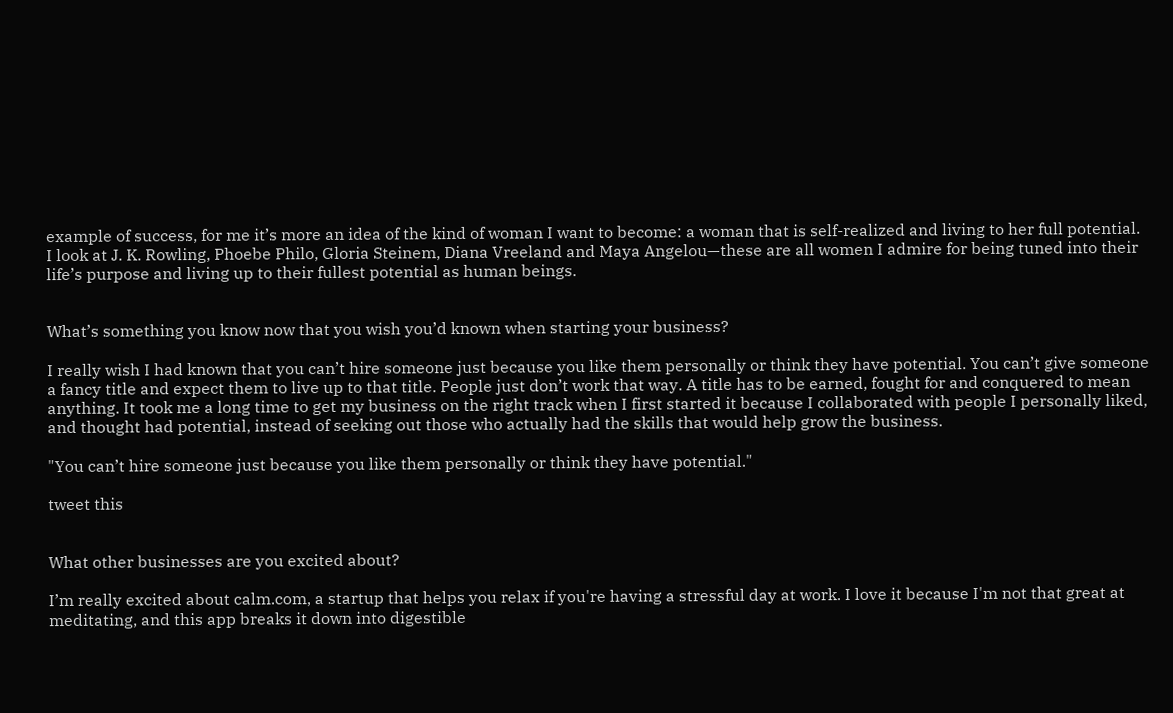example of success, for me it’s more an idea of the kind of woman I want to become: a woman that is self-realized and living to her full potential. I look at J. K. Rowling, Phoebe Philo, Gloria Steinem, Diana Vreeland and Maya Angelou—these are all women I admire for being tuned into their life’s purpose and living up to their fullest potential as human beings.


What’s something you know now that you wish you’d known when starting your business?

I really wish I had known that you can’t hire someone just because you like them personally or think they have potential. You can’t give someone a fancy title and expect them to live up to that title. People just don’t work that way. A title has to be earned, fought for and conquered to mean anything. It took me a long time to get my business on the right track when I first started it because I collaborated with people I personally liked, and thought had potential, instead of seeking out those who actually had the skills that would help grow the business.

"You can’t hire someone just because you like them personally or think they have potential."

tweet this


What other businesses are you excited about?

I’m really excited about calm.com, a startup that helps you relax if you're having a stressful day at work. I love it because I'm not that great at meditating, and this app breaks it down into digestible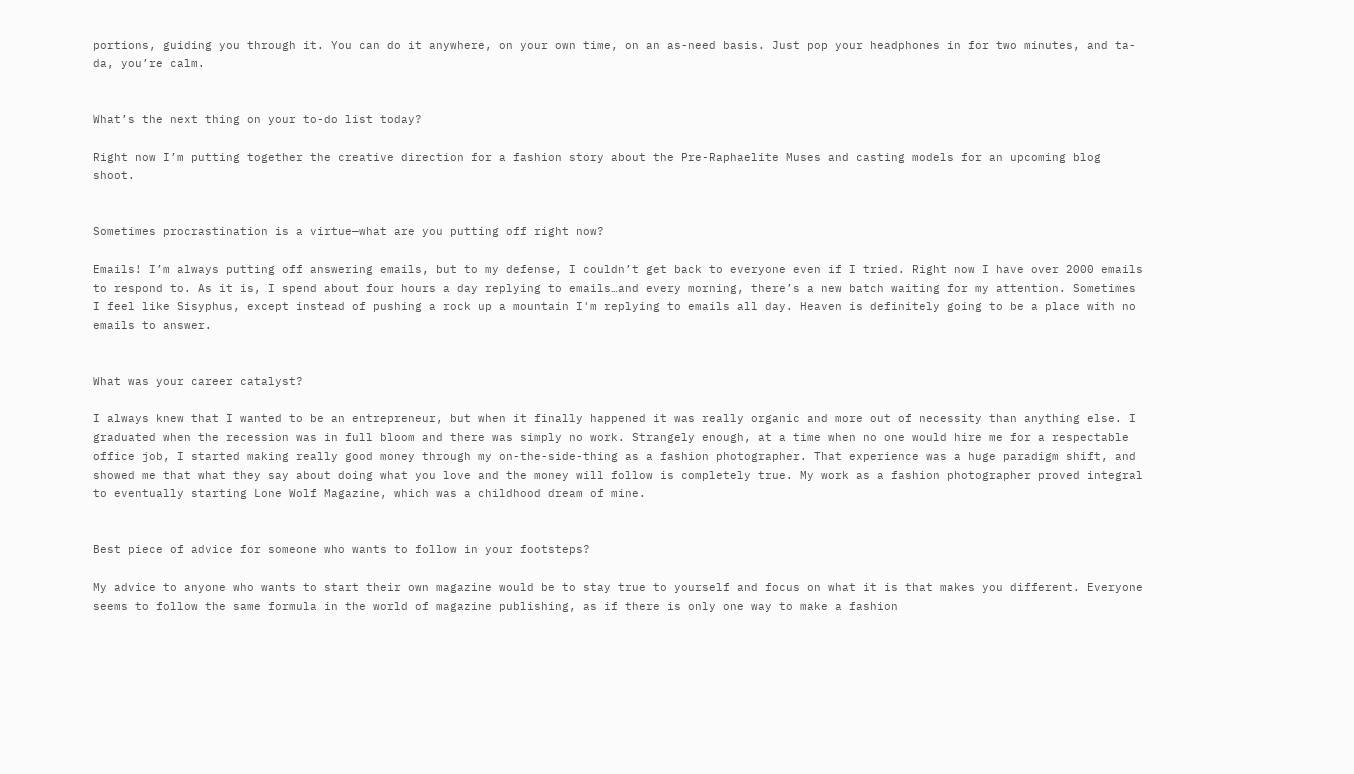portions, guiding you through it. You can do it anywhere, on your own time, on an as-need basis. Just pop your headphones in for two minutes, and ta-da, you’re calm.


What’s the next thing on your to-do list today?

Right now I’m putting together the creative direction for a fashion story about the Pre-Raphaelite Muses and casting models for an upcoming blog shoot.


Sometimes procrastination is a virtue—what are you putting off right now?

Emails! I’m always putting off answering emails, but to my defense, I couldn’t get back to everyone even if I tried. Right now I have over 2000 emails to respond to. As it is, I spend about four hours a day replying to emails…and every morning, there’s a new batch waiting for my attention. Sometimes I feel like Sisyphus, except instead of pushing a rock up a mountain I'm replying to emails all day. Heaven is definitely going to be a place with no emails to answer.


What was your career catalyst?

I always knew that I wanted to be an entrepreneur, but when it finally happened it was really organic and more out of necessity than anything else. I graduated when the recession was in full bloom and there was simply no work. Strangely enough, at a time when no one would hire me for a respectable office job, I started making really good money through my on-the-side-thing as a fashion photographer. That experience was a huge paradigm shift, and showed me that what they say about doing what you love and the money will follow is completely true. My work as a fashion photographer proved integral to eventually starting Lone Wolf Magazine, which was a childhood dream of mine.


Best piece of advice for someone who wants to follow in your footsteps?

My advice to anyone who wants to start their own magazine would be to stay true to yourself and focus on what it is that makes you different. Everyone seems to follow the same formula in the world of magazine publishing, as if there is only one way to make a fashion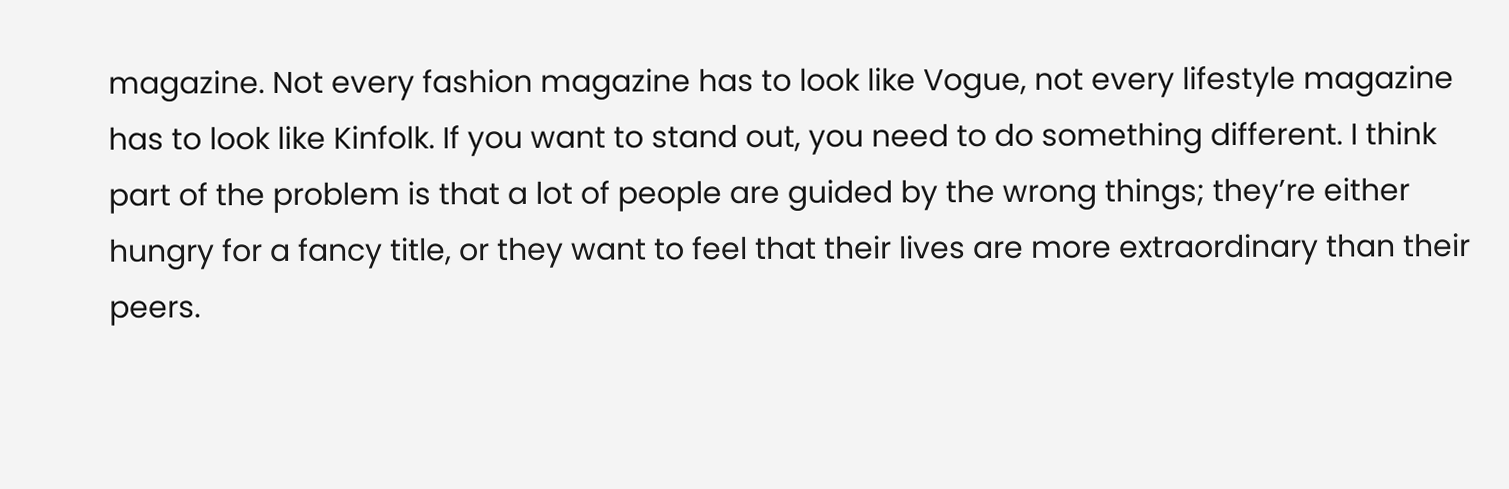magazine. Not every fashion magazine has to look like Vogue, not every lifestyle magazine has to look like Kinfolk. If you want to stand out, you need to do something different. I think part of the problem is that a lot of people are guided by the wrong things; they’re either hungry for a fancy title, or they want to feel that their lives are more extraordinary than their peers.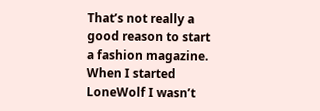That’s not really a good reason to start a fashion magazine. When I started LoneWolf I wasn’t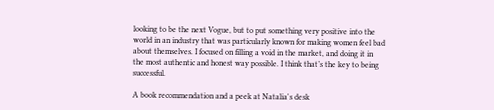looking to be the next Vogue, but to put something very positive into the world in an industry that was particularly known for making women feel bad about themselves. I focused on filling a void in the market, and doing it in the most authentic and honest way possible. I think that’s the key to being successful.

A book recommendation and a peek at Natalia's desk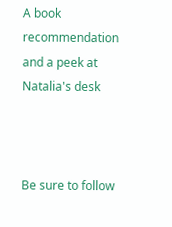A book recommendation and a peek at Natalia's desk



Be sure to follow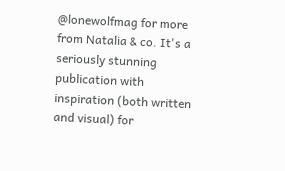@lonewolfmag for more from Natalia & co. It's a seriously stunning publication with inspiration (both written and visual) for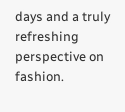days and a truly refreshing perspective on fashion.